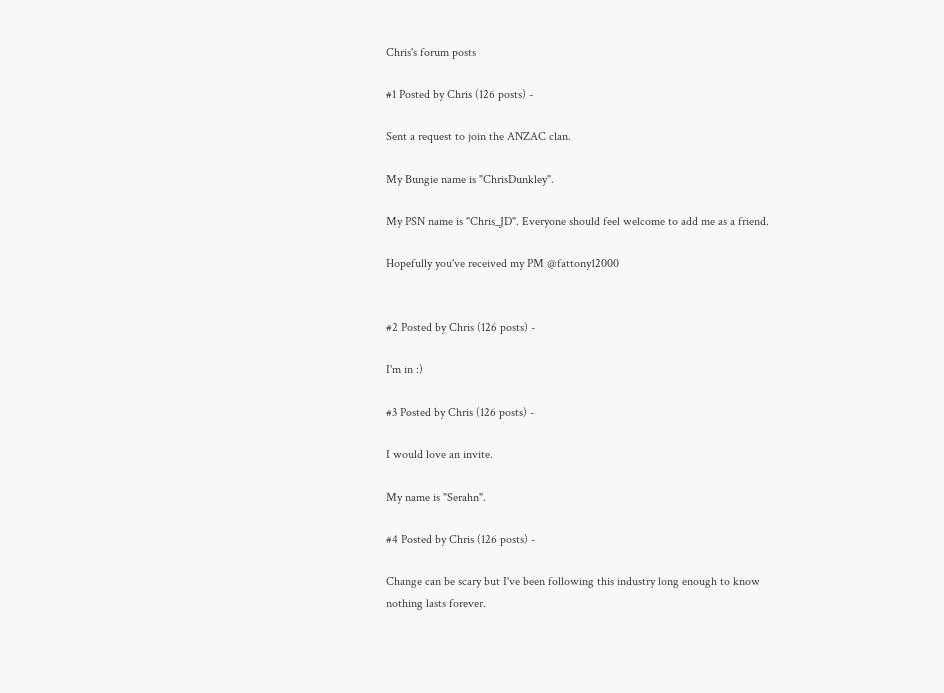Chris's forum posts

#1 Posted by Chris (126 posts) -

Sent a request to join the ANZAC clan.

My Bungie name is "ChrisDunkley".

My PSN name is "Chris_JD". Everyone should feel welcome to add me as a friend.

Hopefully you've received my PM @fattony12000


#2 Posted by Chris (126 posts) -

I'm in :)

#3 Posted by Chris (126 posts) -

I would love an invite.

My name is "Serahn".

#4 Posted by Chris (126 posts) -

Change can be scary but I've been following this industry long enough to know nothing lasts forever.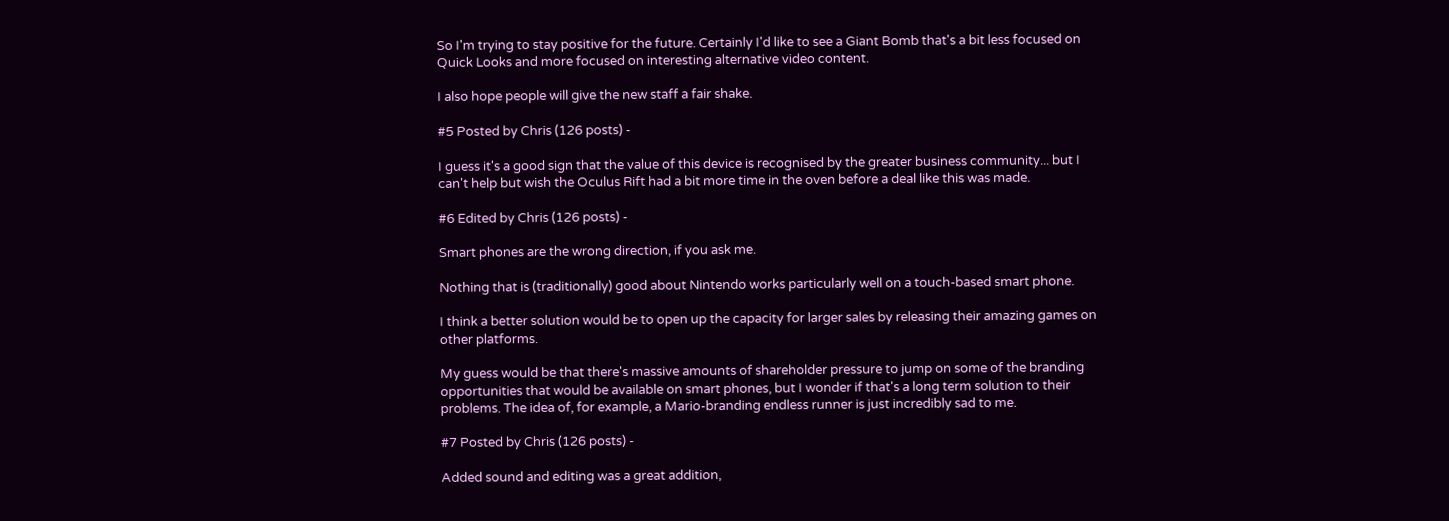So I'm trying to stay positive for the future. Certainly I'd like to see a Giant Bomb that's a bit less focused on Quick Looks and more focused on interesting alternative video content.

I also hope people will give the new staff a fair shake.

#5 Posted by Chris (126 posts) -

I guess it's a good sign that the value of this device is recognised by the greater business community... but I can't help but wish the Oculus Rift had a bit more time in the oven before a deal like this was made.

#6 Edited by Chris (126 posts) -

Smart phones are the wrong direction, if you ask me.

Nothing that is (traditionally) good about Nintendo works particularly well on a touch-based smart phone.

I think a better solution would be to open up the capacity for larger sales by releasing their amazing games on other platforms.

My guess would be that there's massive amounts of shareholder pressure to jump on some of the branding opportunities that would be available on smart phones, but I wonder if that's a long term solution to their problems. The idea of, for example, a Mario-branding endless runner is just incredibly sad to me.

#7 Posted by Chris (126 posts) -

Added sound and editing was a great addition,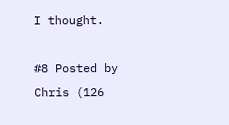I thought.

#8 Posted by Chris (126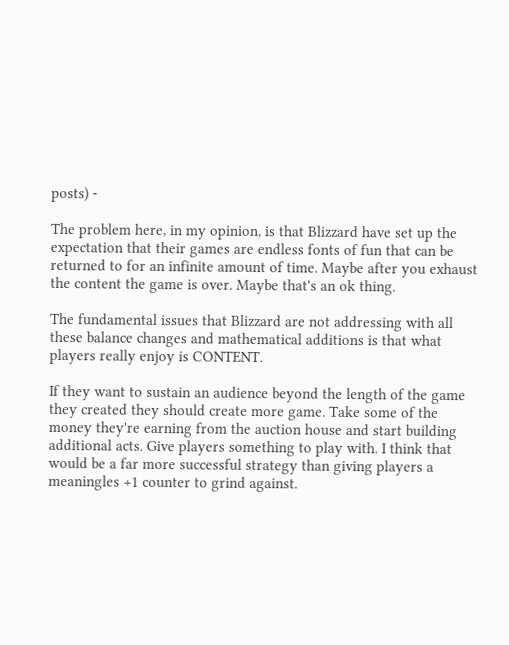posts) -

The problem here, in my opinion, is that Blizzard have set up the expectation that their games are endless fonts of fun that can be returned to for an infinite amount of time. Maybe after you exhaust the content the game is over. Maybe that's an ok thing.

The fundamental issues that Blizzard are not addressing with all these balance changes and mathematical additions is that what players really enjoy is CONTENT.

If they want to sustain an audience beyond the length of the game they created they should create more game. Take some of the money they're earning from the auction house and start building additional acts. Give players something to play with. I think that would be a far more successful strategy than giving players a meaningles +1 counter to grind against.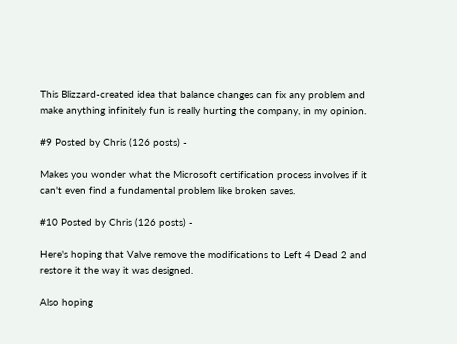This Blizzard-created idea that balance changes can fix any problem and make anything infinitely fun is really hurting the company, in my opinion.

#9 Posted by Chris (126 posts) -

Makes you wonder what the Microsoft certification process involves if it can't even find a fundamental problem like broken saves.

#10 Posted by Chris (126 posts) -

Here's hoping that Valve remove the modifications to Left 4 Dead 2 and restore it the way it was designed.

Also hoping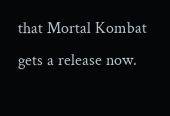that Mortal Kombat gets a release now.